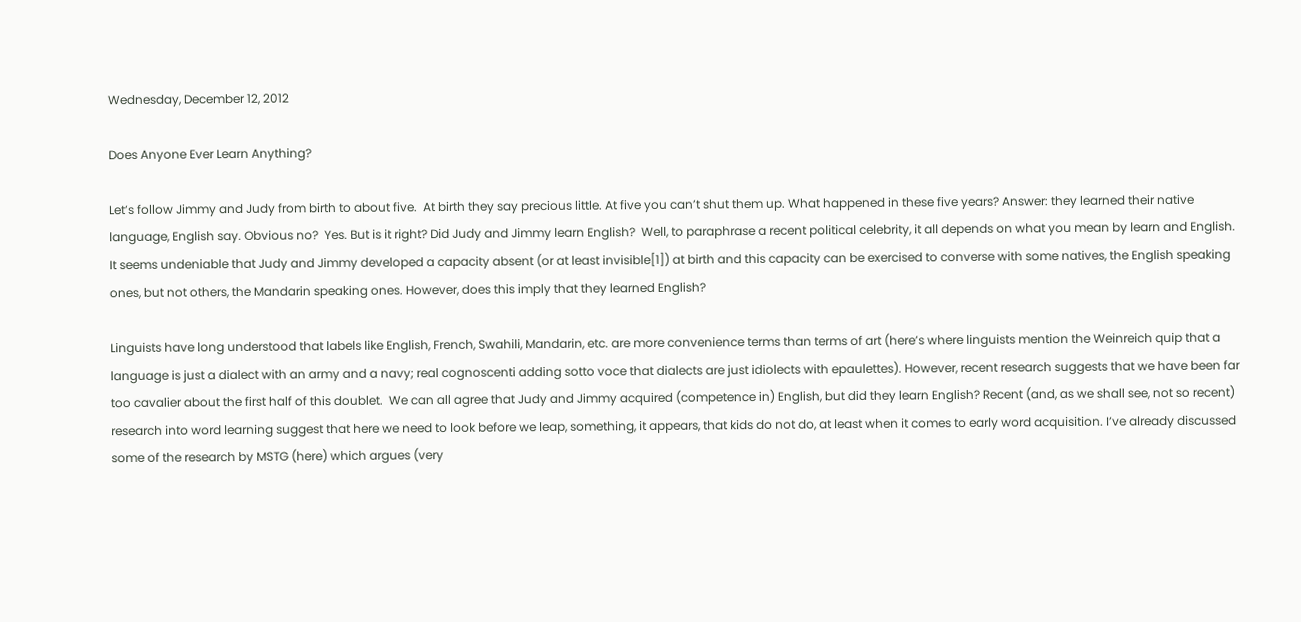Wednesday, December 12, 2012

Does Anyone Ever Learn Anything?

Let’s follow Jimmy and Judy from birth to about five.  At birth they say precious little. At five you can’t shut them up. What happened in these five years? Answer: they learned their native language, English say. Obvious no?  Yes. But is it right? Did Judy and Jimmy learn English?  Well, to paraphrase a recent political celebrity, it all depends on what you mean by learn and English.  It seems undeniable that Judy and Jimmy developed a capacity absent (or at least invisible[1]) at birth and this capacity can be exercised to converse with some natives, the English speaking ones, but not others, the Mandarin speaking ones. However, does this imply that they learned English?

Linguists have long understood that labels like English, French, Swahili, Mandarin, etc. are more convenience terms than terms of art (here’s where linguists mention the Weinreich quip that a language is just a dialect with an army and a navy; real cognoscenti adding sotto voce that dialects are just idiolects with epaulettes). However, recent research suggests that we have been far too cavalier about the first half of this doublet.  We can all agree that Judy and Jimmy acquired (competence in) English, but did they learn English? Recent (and, as we shall see, not so recent) research into word learning suggest that here we need to look before we leap, something, it appears, that kids do not do, at least when it comes to early word acquisition. I’ve already discussed some of the research by MSTG (here) which argues (very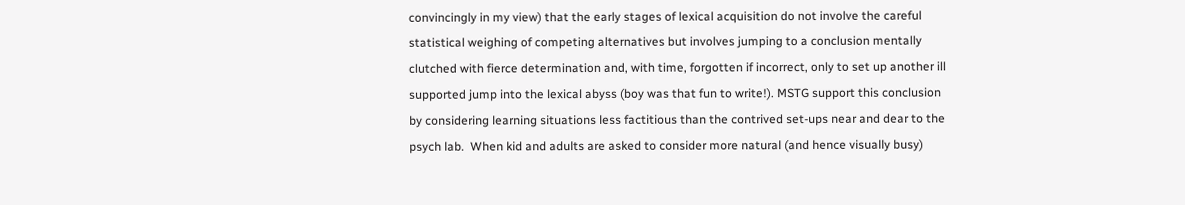convincingly in my view) that the early stages of lexical acquisition do not involve the careful statistical weighing of competing alternatives but involves jumping to a conclusion mentally clutched with fierce determination and, with time, forgotten if incorrect, only to set up another ill supported jump into the lexical abyss (boy was that fun to write!). MSTG support this conclusion by considering learning situations less factitious than the contrived set-ups near and dear to the psych lab.  When kid and adults are asked to consider more natural (and hence visually busy)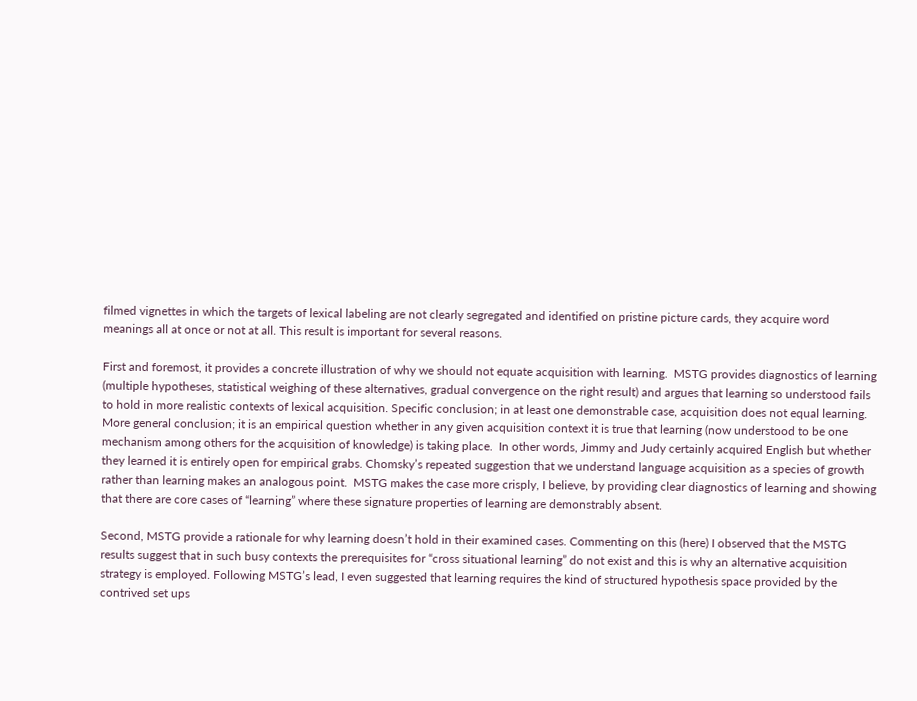filmed vignettes in which the targets of lexical labeling are not clearly segregated and identified on pristine picture cards, they acquire word meanings all at once or not at all. This result is important for several reasons.

First and foremost, it provides a concrete illustration of why we should not equate acquisition with learning.  MSTG provides diagnostics of learning (multiple hypotheses, statistical weighing of these alternatives, gradual convergence on the right result) and argues that learning so understood fails to hold in more realistic contexts of lexical acquisition. Specific conclusion; in at least one demonstrable case, acquisition does not equal learning.  More general conclusion; it is an empirical question whether in any given acquisition context it is true that learning (now understood to be one mechanism among others for the acquisition of knowledge) is taking place.  In other words, Jimmy and Judy certainly acquired English but whether they learned it is entirely open for empirical grabs. Chomsky’s repeated suggestion that we understand language acquisition as a species of growth rather than learning makes an analogous point.  MSTG makes the case more crisply, I believe, by providing clear diagnostics of learning and showing that there are core cases of “learning” where these signature properties of learning are demonstrably absent.

Second, MSTG provide a rationale for why learning doesn’t hold in their examined cases. Commenting on this (here) I observed that the MSTG results suggest that in such busy contexts the prerequisites for “cross situational learning” do not exist and this is why an alternative acquisition strategy is employed. Following MSTG’s lead, I even suggested that learning requires the kind of structured hypothesis space provided by the contrived set ups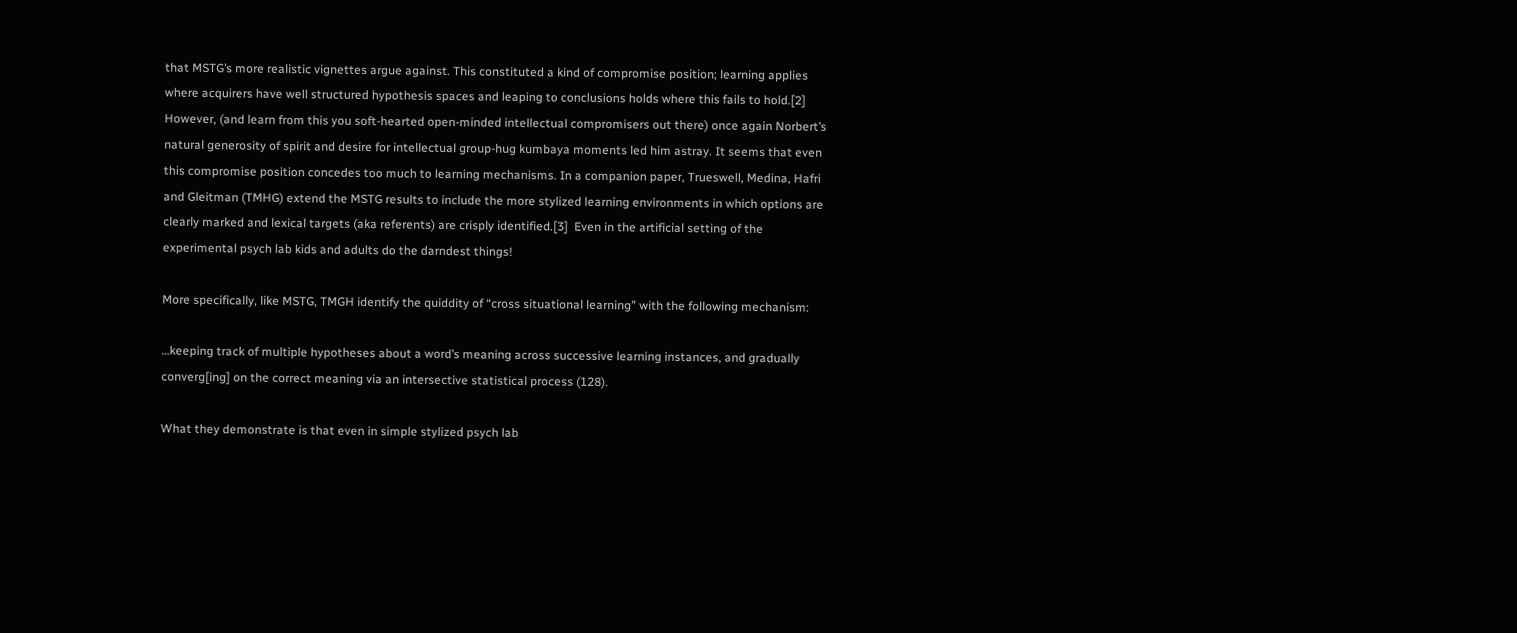that MSTG’s more realistic vignettes argue against. This constituted a kind of compromise position; learning applies where acquirers have well structured hypothesis spaces and leaping to conclusions holds where this fails to hold.[2]  However, (and learn from this you soft-hearted open-minded intellectual compromisers out there) once again Norbert’s natural generosity of spirit and desire for intellectual group-hug kumbaya moments led him astray. It seems that even this compromise position concedes too much to learning mechanisms. In a companion paper, Trueswell, Medina, Hafri and Gleitman (TMHG) extend the MSTG results to include the more stylized learning environments in which options are clearly marked and lexical targets (aka referents) are crisply identified.[3]  Even in the artificial setting of the experimental psych lab kids and adults do the darndest things!

More specifically, like MSTG, TMGH identify the quiddity of “cross situational learning” with the following mechanism:

…keeping track of multiple hypotheses about a word’s meaning across successive learning instances, and gradually converg[ing] on the correct meaning via an intersective statistical process (128).

What they demonstrate is that even in simple stylized psych lab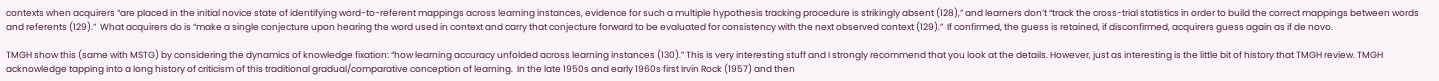contexts when acquirers “are placed in the initial novice state of identifying word-to-referent mappings across learning instances, evidence for such a multiple hypothesis tracking procedure is strikingly absent (128),” and learners don’t “track the cross-trial statistics in order to build the correct mappings between words and referents (129).”  What acquirers do is “make a single conjecture upon hearing the word used in context and carry that conjecture forward to be evaluated for consistency with the next observed context (129).”  If confirmed, the guess is retained, if disconfirmed, acquirers guess again as if de novo.

TMGH show this (same with MSTG) by considering the dynamics of knowledge fixation: “how learning accuracy unfolded across learning instances (130).” This is very interesting stuff and I strongly recommend that you look at the details. However, just as interesting is the little bit of history that TMGH review. TMGH acknowledge tapping into a long history of criticism of this traditional gradual/comparative conception of learning.  In the late 1950s and early 1960s first Irvin Rock (1957) and then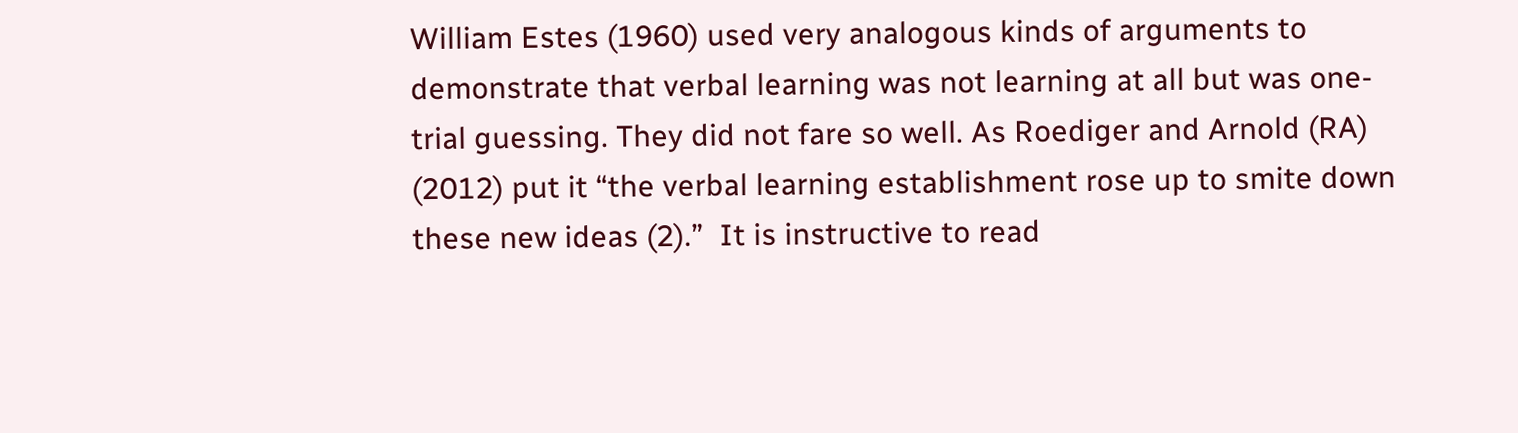William Estes (1960) used very analogous kinds of arguments to demonstrate that verbal learning was not learning at all but was one-trial guessing. They did not fare so well. As Roediger and Arnold (RA) (2012) put it “the verbal learning establishment rose up to smite down these new ideas (2).”  It is instructive to read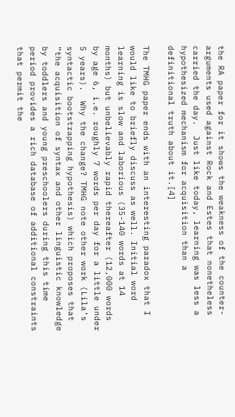the RA paper for it shows the weakness of the counter-arguments used against Rock and Estes that nonetheless carried the day.  Just like today, learning was less a hypothesized mechanism for acquisition than a definitional truth about it.[4]

The TMHG paper ends with an interesting paradox that I would like to briefly discuss as well. Initial word learning is slow and laborious (35-140 words at 14 months) but unbelievably rapid thereafter (12,000 words by age 6, i.e. roughly 7 words per day for a little under 5 years).  Why the change? TMHG note other work (Lila’s syntactic bootstrapping hypothesis) which proposes that “the acquisition of syntax and other linguistic knowledge by toddlers and young preschoolers during this time period provides a rich database of additional constraints that permit the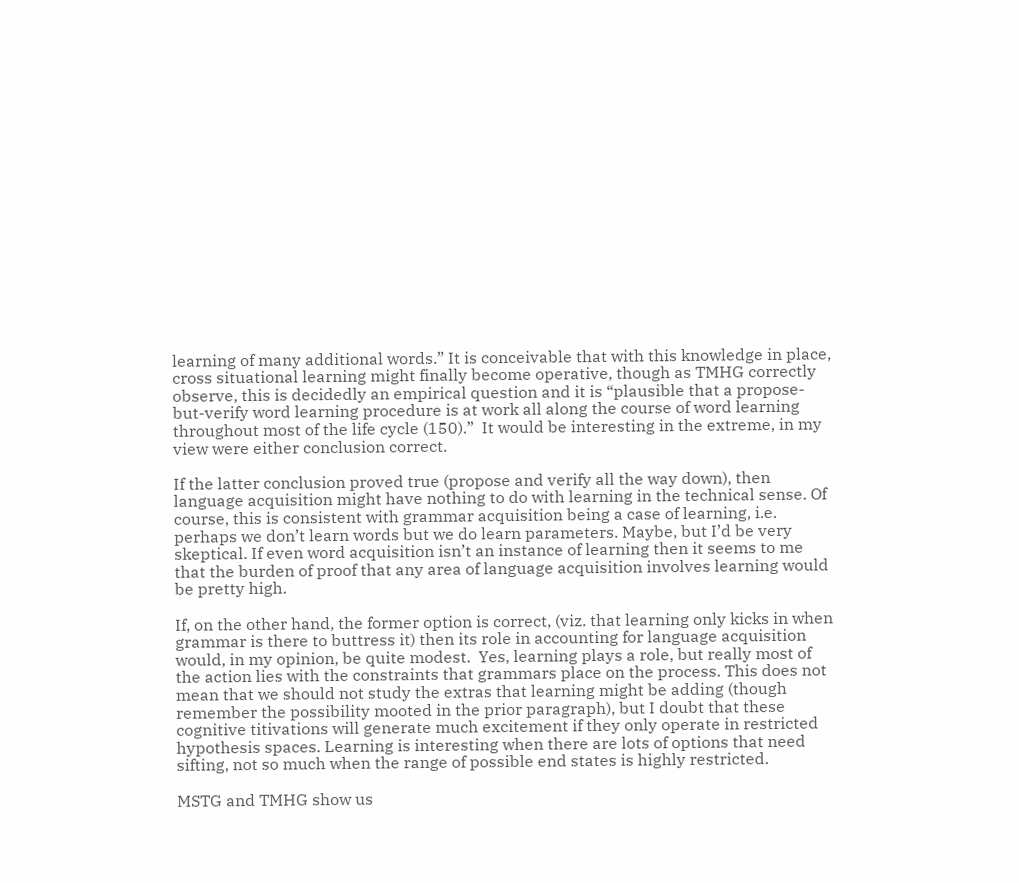learning of many additional words.” It is conceivable that with this knowledge in place, cross situational learning might finally become operative, though as TMHG correctly observe, this is decidedly an empirical question and it is “plausible that a propose-but-verify word learning procedure is at work all along the course of word learning throughout most of the life cycle (150).”  It would be interesting in the extreme, in my view were either conclusion correct.

If the latter conclusion proved true (propose and verify all the way down), then language acquisition might have nothing to do with learning in the technical sense. Of course, this is consistent with grammar acquisition being a case of learning, i.e. perhaps we don’t learn words but we do learn parameters. Maybe, but I’d be very skeptical. If even word acquisition isn’t an instance of learning then it seems to me that the burden of proof that any area of language acquisition involves learning would be pretty high.

If, on the other hand, the former option is correct, (viz. that learning only kicks in when grammar is there to buttress it) then its role in accounting for language acquisition would, in my opinion, be quite modest.  Yes, learning plays a role, but really most of the action lies with the constraints that grammars place on the process. This does not mean that we should not study the extras that learning might be adding (though remember the possibility mooted in the prior paragraph), but I doubt that these cognitive titivations will generate much excitement if they only operate in restricted hypothesis spaces. Learning is interesting when there are lots of options that need sifting, not so much when the range of possible end states is highly restricted.

MSTG and TMHG show us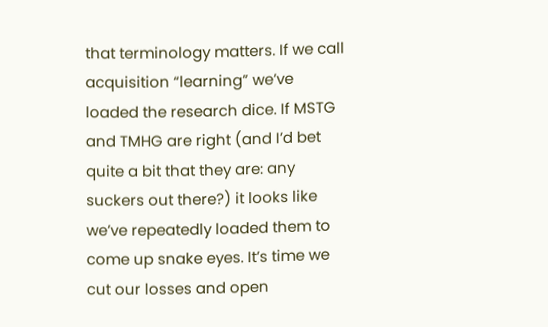that terminology matters. If we call acquisition “learning” we’ve loaded the research dice. If MSTG and TMHG are right (and I’d bet quite a bit that they are: any suckers out there?) it looks like we’ve repeatedly loaded them to come up snake eyes. It’s time we cut our losses and open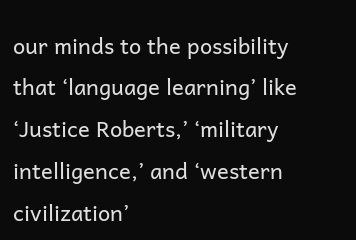our minds to the possibility that ‘language learning’ like ‘Justice Roberts,’ ‘military intelligence,’ and ‘western civilization’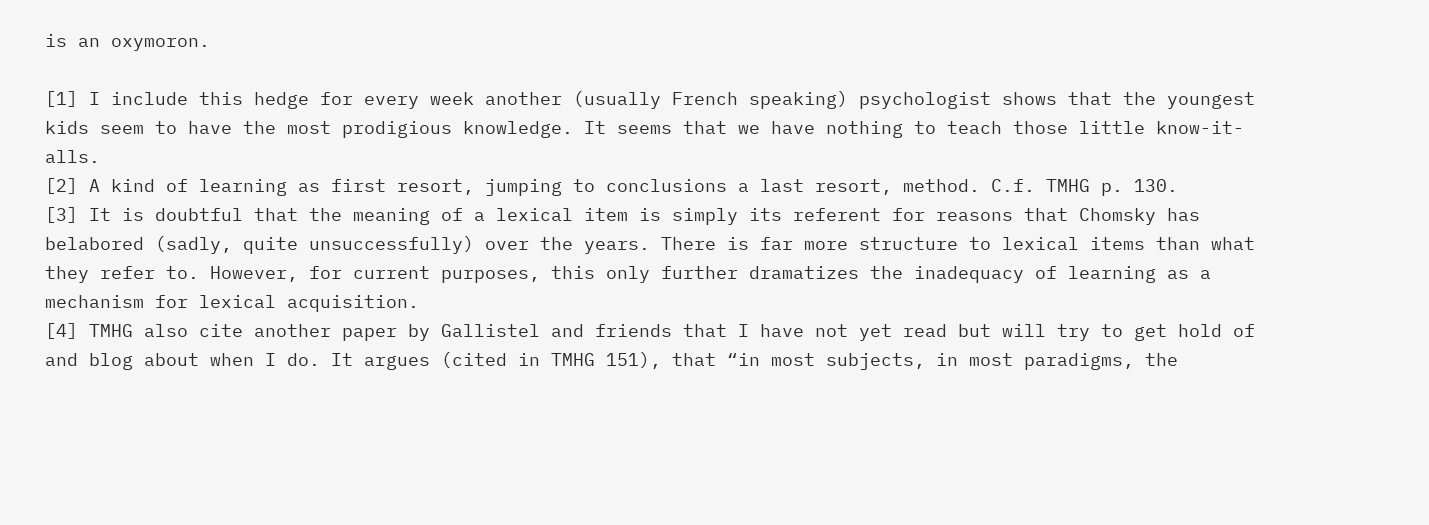is an oxymoron.

[1] I include this hedge for every week another (usually French speaking) psychologist shows that the youngest kids seem to have the most prodigious knowledge. It seems that we have nothing to teach those little know-it-alls.
[2] A kind of learning as first resort, jumping to conclusions a last resort, method. C.f. TMHG p. 130.
[3] It is doubtful that the meaning of a lexical item is simply its referent for reasons that Chomsky has belabored (sadly, quite unsuccessfully) over the years. There is far more structure to lexical items than what they refer to. However, for current purposes, this only further dramatizes the inadequacy of learning as a mechanism for lexical acquisition.
[4] TMHG also cite another paper by Gallistel and friends that I have not yet read but will try to get hold of and blog about when I do. It argues (cited in TMHG 151), that “in most subjects, in most paradigms, the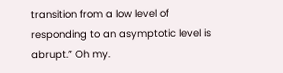transition from a low level of responding to an asymptotic level is abrupt.” Oh my.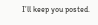I’ll keep you posted.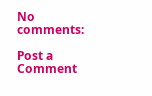No comments:

Post a Comment